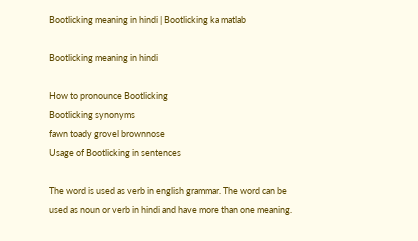Bootlicking meaning in hindi | Bootlicking ka matlab

Bootlicking meaning in hindi

How to pronounce Bootlicking
Bootlicking synonyms
fawn toady grovel brownnose
Usage of Bootlicking in sentences

The word is used as verb in english grammar. The word can be used as noun or verb in hindi and have more than one meaning.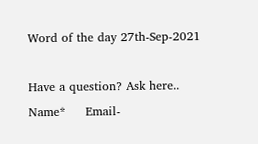Word of the day 27th-Sep-2021

Have a question? Ask here..
Name*     Email-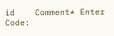id    Comment* Enter Code: